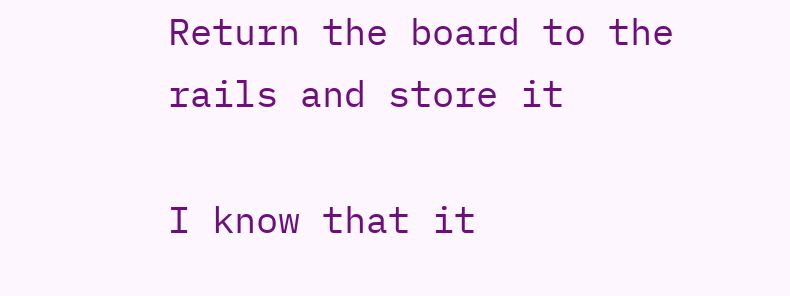Return the board to the rails and store it

I know that it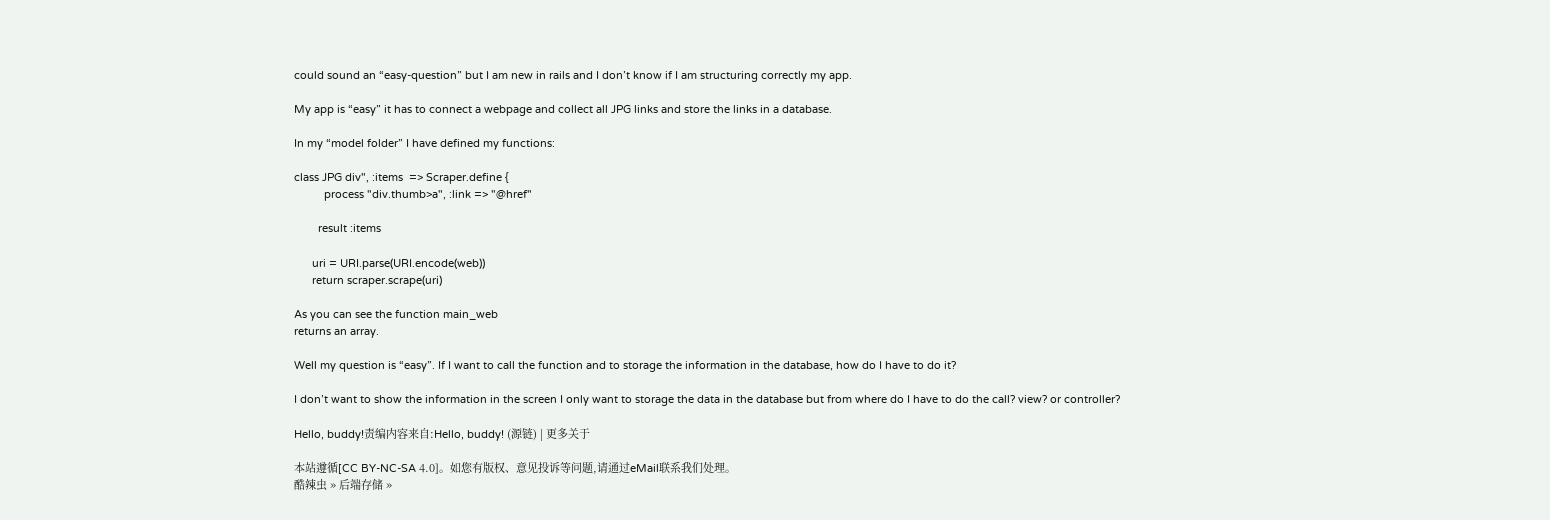could sound an “easy-question” but I am new in rails and I don’t know if I am structuring correctly my app.

My app is “easy” it has to connect a webpage and collect all JPG links and store the links in a database.

In my “model folder” I have defined my functions:

class JPG div", :items  => Scraper.define {
          process "div.thumb>a", :link => "@href"

        result :items

      uri = URI.parse(URI.encode(web))
      return scraper.scrape(uri)

As you can see the function main_web
returns an array.

Well my question is “easy”. If I want to call the function and to storage the information in the database, how do I have to do it?

I don’t want to show the information in the screen I only want to storage the data in the database but from where do I have to do the call? view? or controller?

Hello, buddy!责编内容来自:Hello, buddy! (源链) | 更多关于

本站遵循[CC BY-NC-SA 4.0]。如您有版权、意见投诉等问题,请通过eMail联系我们处理。
酷辣虫 » 后端存储 »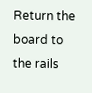Return the board to the rails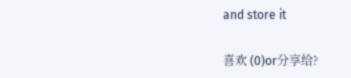and store it

喜欢 (0)or分享给?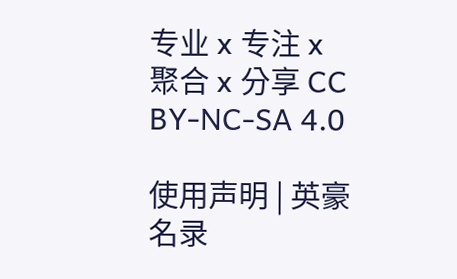专业 x 专注 x 聚合 x 分享 CC BY-NC-SA 4.0

使用声明 | 英豪名录